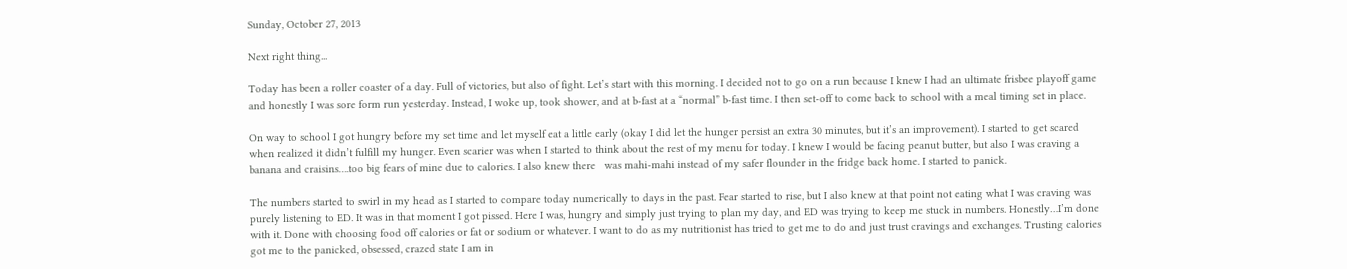Sunday, October 27, 2013

Next right thing...

Today has been a roller coaster of a day. Full of victories, but also of fight. Let’s start with this morning. I decided not to go on a run because I knew I had an ultimate frisbee playoff game and honestly I was sore form run yesterday. Instead, I woke up, took shower, and at b-fast at a “normal” b-fast time. I then set-off to come back to school with a meal timing set in place.

On way to school I got hungry before my set time and let myself eat a little early (okay I did let the hunger persist an extra 30 minutes, but it’s an improvement). I started to get scared when realized it didn’t fulfill my hunger. Even scarier was when I started to think about the rest of my menu for today. I knew I would be facing peanut butter, but also I was craving a banana and craisins….too big fears of mine due to calories. I also knew there   was mahi-mahi instead of my safer flounder in the fridge back home. I started to panick.

The numbers started to swirl in my head as I started to compare today numerically to days in the past. Fear started to rise, but I also knew at that point not eating what I was craving was purely listening to ED. It was in that moment I got pissed. Here I was, hungry and simply just trying to plan my day, and ED was trying to keep me stuck in numbers. Honestly…I’m done with it. Done with choosing food off calories or fat or sodium or whatever. I want to do as my nutritionist has tried to get me to do and just trust cravings and exchanges. Trusting calories got me to the panicked, obsessed, crazed state I am in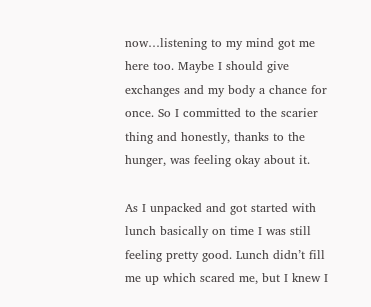now…listening to my mind got me here too. Maybe I should give exchanges and my body a chance for once. So I committed to the scarier thing and honestly, thanks to the hunger, was feeling okay about it.

As I unpacked and got started with lunch basically on time I was still feeling pretty good. Lunch didn’t fill me up which scared me, but I knew I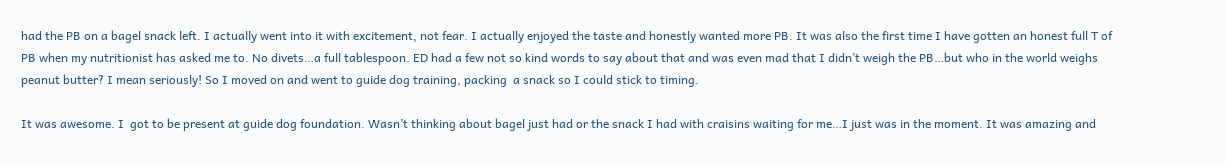had the PB on a bagel snack left. I actually went into it with excitement, not fear. I actually enjoyed the taste and honestly wanted more PB. It was also the first time I have gotten an honest full T of PB when my nutritionist has asked me to. No divets…a full tablespoon. ED had a few not so kind words to say about that and was even mad that I didn’t weigh the PB…but who in the world weighs peanut butter? I mean seriously! So I moved on and went to guide dog training, packing  a snack so I could stick to timing.

It was awesome. I  got to be present at guide dog foundation. Wasn’t thinking about bagel just had or the snack I had with craisins waiting for me…I just was in the moment. It was amazing and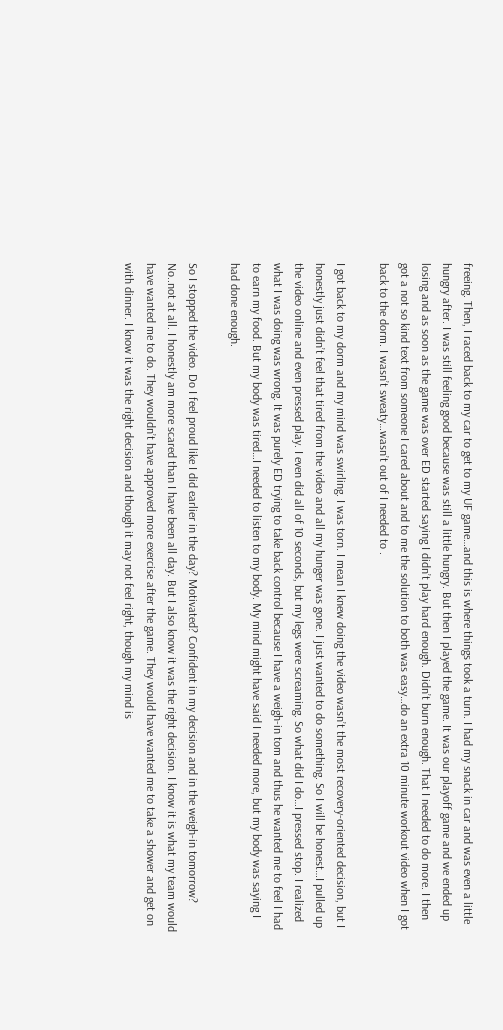freeing. Then, I raced back to my car to get to my UF game…and this is where things took a turn. I had my snack in car and was even a little hungry after. I was still feeling good because was still a little hungry. But then I played the game. It was our playoff game and we ended up losing and as soon as the game was over ED started saying I didn’t play hard enough. Didn’t burn enough. That I needed to do more. I then got a not so kind text from someone I cared about and to me the solution to both was easy…do an extra 10 minute workout video when I got back to the dorm. I wasn’t sweaty…wasn’t out of I needed to .

I got back to my dorm and my mind was swirling. I was torn. I mean I knew doing the video wasn’t the most recovery-oriented decision, but I honestly just didn’t feel that tired from the video and all my hunger was gone. I just wanted to do something. So I will be honest…I pulled up the video online and even pressed play. I even did all of 10 seconds, but my legs were screaming. So what did I do…I pressed stop. I realized what I was doing was wrong. It was purely ED trying to take back control because I have a weigh-in tom and thus he wanted me to feel I had to earn my food. But my body was tired…I needed to listen to my body. My mind might have said I needed more, but my body was saying I had done enough.

So I stopped the video. Do I feel proud like I did earlier in the day? Motivated? Confident in my decision and in the weigh-in tomorrow? No..not at all. I honestly am more scared than I have been all day. But I also know it was the right decision. I know it is what my team would have wanted me to do. They wouldn’t have approved more exercise after the game. They would have wanted me to take a shower and get on with dinner. I know it was the right decision and though it may not feel right, though my mind is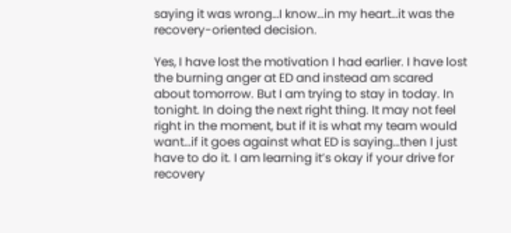saying it was wrong…I know…in my heart…it was the recovery-oriented decision.

Yes, I have lost the motivation I had earlier. I have lost the burning anger at ED and instead am scared about tomorrow. But I am trying to stay in today. In tonight. In doing the next right thing. It may not feel right in the moment, but if it is what my team would want…if it goes against what ED is saying…then I just have to do it. I am learning it’s okay if your drive for recovery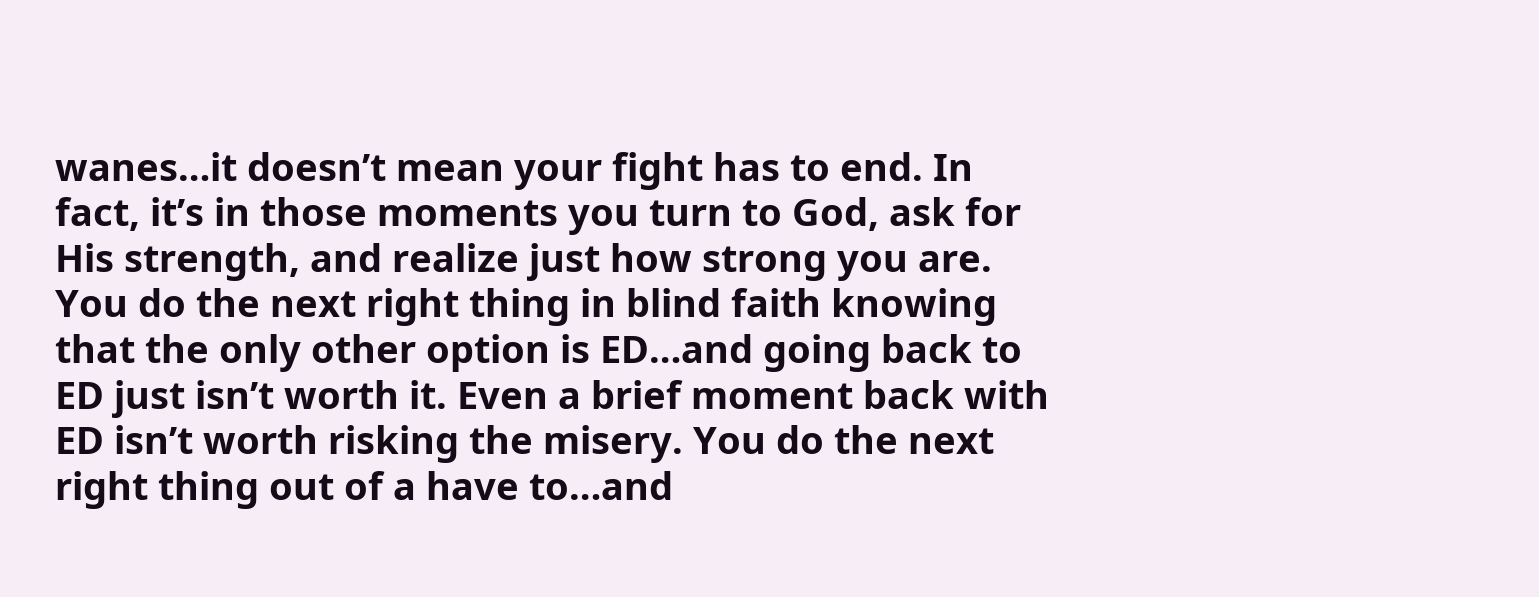wanes…it doesn’t mean your fight has to end. In fact, it’s in those moments you turn to God, ask for His strength, and realize just how strong you are. You do the next right thing in blind faith knowing that the only other option is ED…and going back to ED just isn’t worth it. Even a brief moment back with ED isn’t worth risking the misery. You do the next right thing out of a have to…and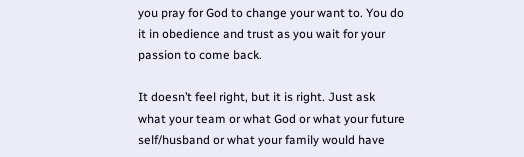you pray for God to change your want to. You do it in obedience and trust as you wait for your passion to come back.

It doesn’t feel right, but it is right. Just ask what your team or what God or what your future self/husband or what your family would have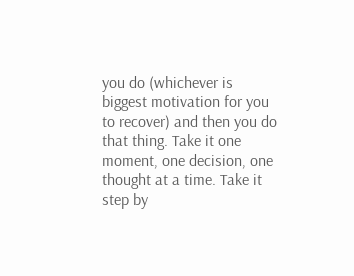you do (whichever is biggest motivation for you to recover) and then you do that thing. Take it one moment, one decision, one thought at a time. Take it step by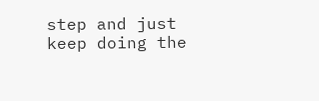step and just keep doing the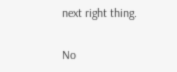next right thing.

No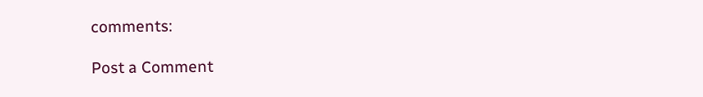comments:

Post a Comment